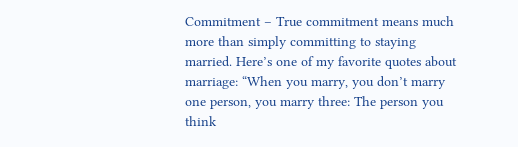Commitment – True commitment means much more than simply committing to staying married. Here’s one of my favorite quotes about marriage: “When you marry, you don’t marry one person, you marry three: The person you think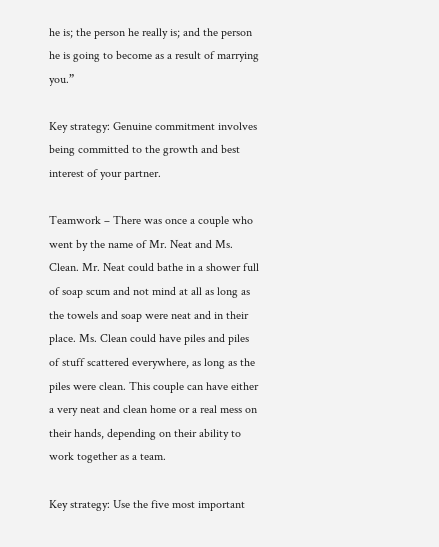he is; the person he really is; and the person he is going to become as a result of marrying you.”

Key strategy: Genuine commitment involves being committed to the growth and best interest of your partner.

Teamwork – There was once a couple who went by the name of Mr. Neat and Ms. Clean. Mr. Neat could bathe in a shower full of soap scum and not mind at all as long as the towels and soap were neat and in their place. Ms. Clean could have piles and piles of stuff scattered everywhere, as long as the piles were clean. This couple can have either a very neat and clean home or a real mess on their hands, depending on their ability to work together as a team.

Key strategy: Use the five most important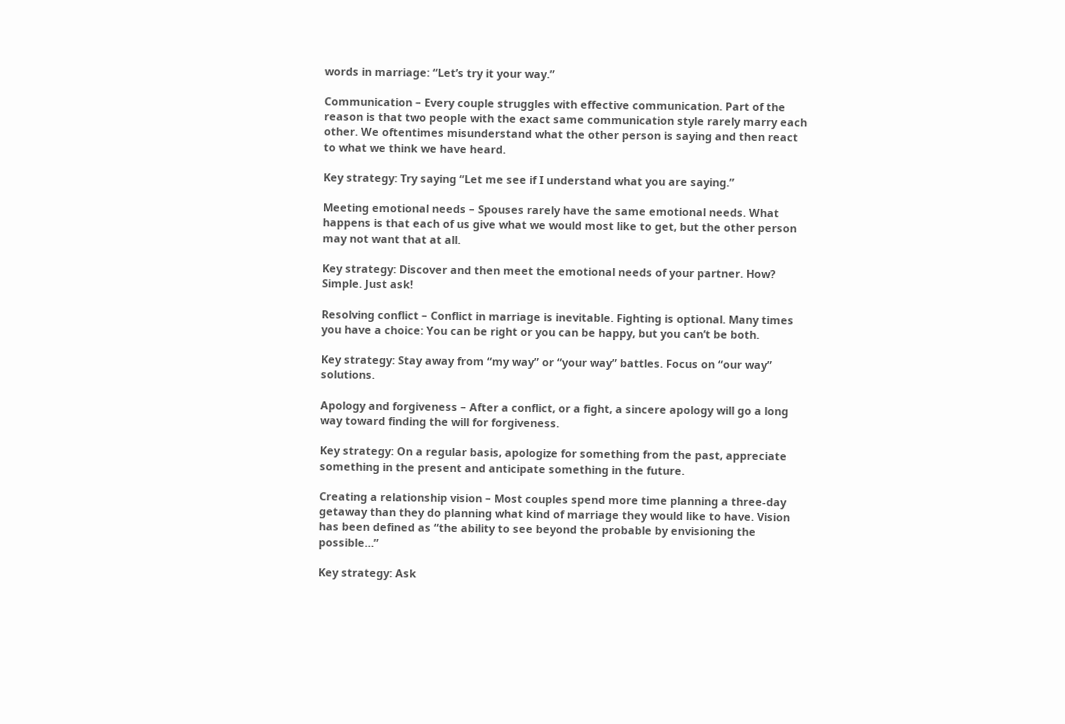words in marriage: “Let’s try it your way.”

Communication – Every couple struggles with effective communication. Part of the reason is that two people with the exact same communication style rarely marry each other. We oftentimes misunderstand what the other person is saying and then react to what we think we have heard.

Key strategy: Try saying “Let me see if I understand what you are saying.”

Meeting emotional needs – Spouses rarely have the same emotional needs. What happens is that each of us give what we would most like to get, but the other person may not want that at all.

Key strategy: Discover and then meet the emotional needs of your partner. How? Simple. Just ask!

Resolving conflict – Conflict in marriage is inevitable. Fighting is optional. Many times you have a choice: You can be right or you can be happy, but you can’t be both.

Key strategy: Stay away from “my way” or “your way” battles. Focus on “our way” solutions.

Apology and forgiveness – After a conflict, or a fight, a sincere apology will go a long way toward finding the will for forgiveness.

Key strategy: On a regular basis, apologize for something from the past, appreciate something in the present and anticipate something in the future.

Creating a relationship vision – Most couples spend more time planning a three-day getaway than they do planning what kind of marriage they would like to have. Vision has been defined as “the ability to see beyond the probable by envisioning the possible…”

Key strategy: Ask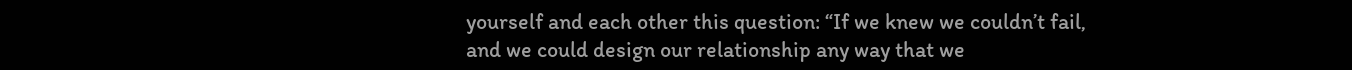yourself and each other this question: “If we knew we couldn’t fail, and we could design our relationship any way that we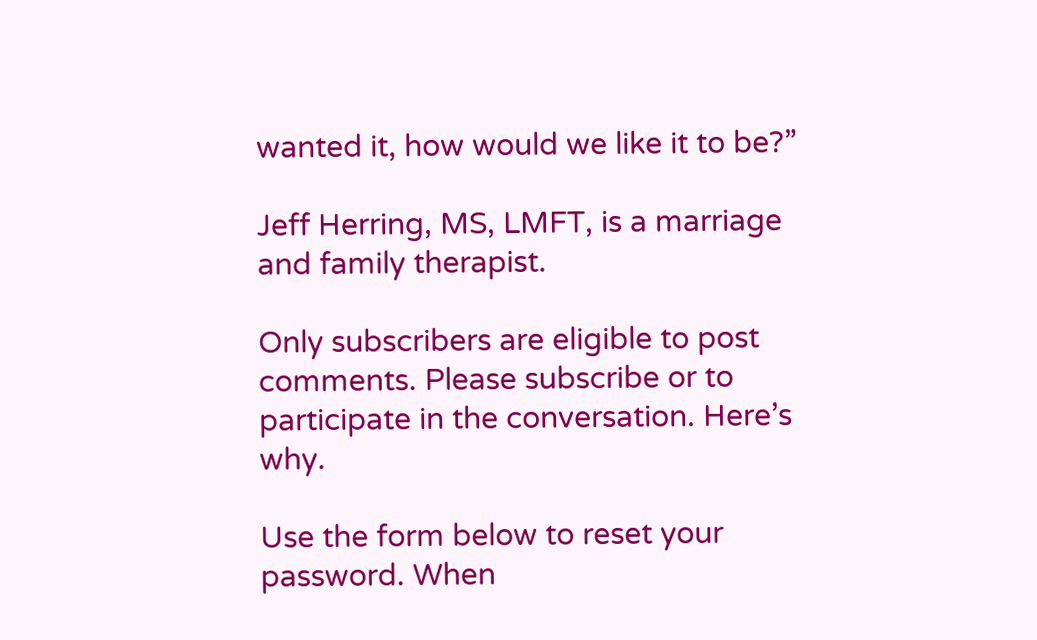wanted it, how would we like it to be?”

Jeff Herring, MS, LMFT, is a marriage and family therapist.

Only subscribers are eligible to post comments. Please subscribe or to participate in the conversation. Here’s why.

Use the form below to reset your password. When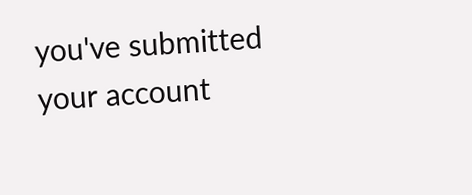you've submitted your account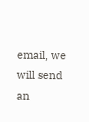email, we will send an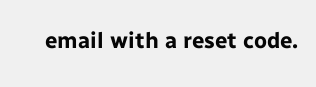email with a reset code.